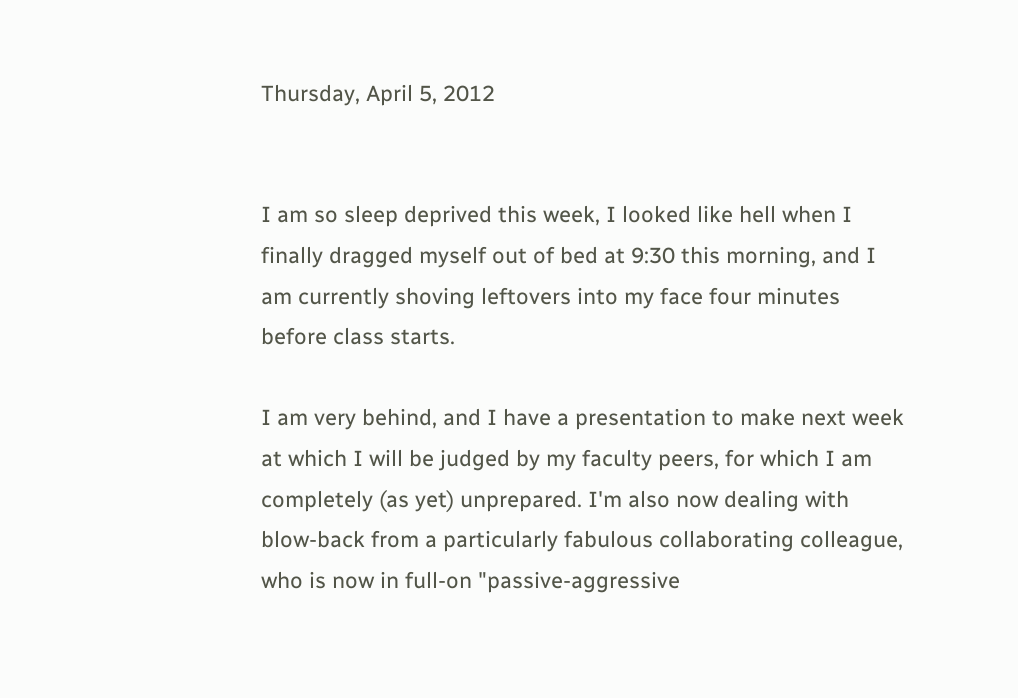Thursday, April 5, 2012


I am so sleep deprived this week, I looked like hell when I finally dragged myself out of bed at 9:30 this morning, and I am currently shoving leftovers into my face four minutes before class starts.

I am very behind, and I have a presentation to make next week at which I will be judged by my faculty peers, for which I am completely (as yet) unprepared. I'm also now dealing with blow-back from a particularly fabulous collaborating colleague, who is now in full-on "passive-aggressive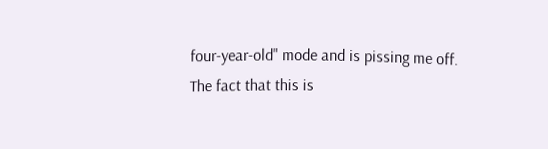four-year-old" mode and is pissing me off. The fact that this is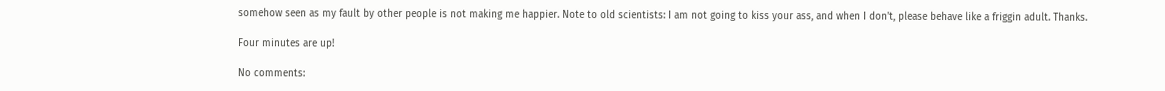somehow seen as my fault by other people is not making me happier. Note to old scientists: I am not going to kiss your ass, and when I don't, please behave like a friggin adult. Thanks.

Four minutes are up!

No comments: